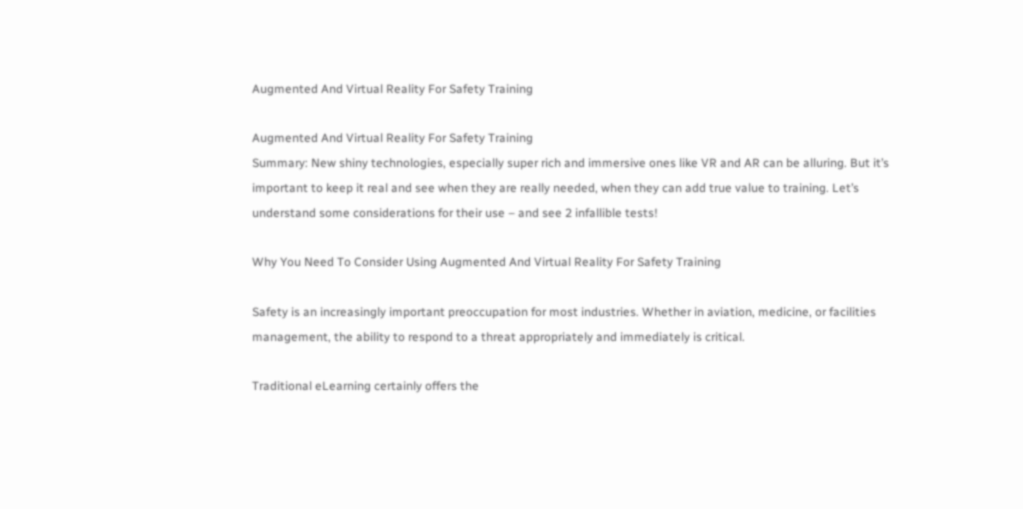Augmented And Virtual Reality For Safety Training

Augmented And Virtual Reality For Safety Training
Summary: New shiny technologies, especially super rich and immersive ones like VR and AR can be alluring. But it’s important to keep it real and see when they are really needed, when they can add true value to training. Let’s understand some considerations for their use – and see 2 infallible tests!

Why You Need To Consider Using Augmented And Virtual Reality For Safety Training

Safety is an increasingly important preoccupation for most industries. Whether in aviation, medicine, or facilities management, the ability to respond to a threat appropriately and immediately is critical.

Traditional eLearning certainly offers the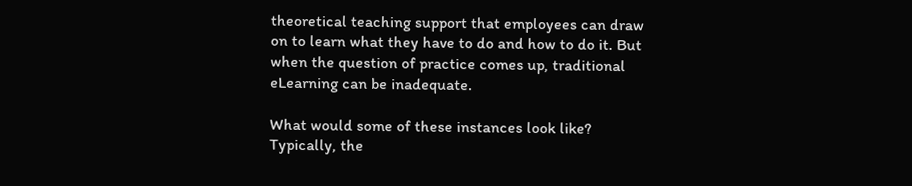theoretical teaching support that employees can draw on to learn what they have to do and how to do it. But when the question of practice comes up, traditional eLearning can be inadequate.

What would some of these instances look like? Typically, the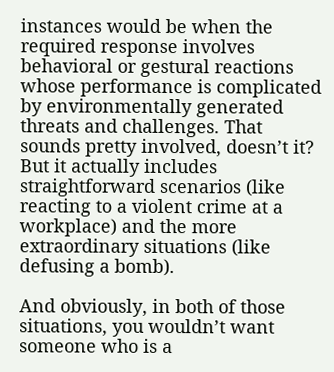instances would be when the required response involves behavioral or gestural reactions whose performance is complicated by environmentally generated threats and challenges. That sounds pretty involved, doesn’t it? But it actually includes straightforward scenarios (like reacting to a violent crime at a workplace) and the more extraordinary situations (like defusing a bomb).

And obviously, in both of those situations, you wouldn’t want someone who is a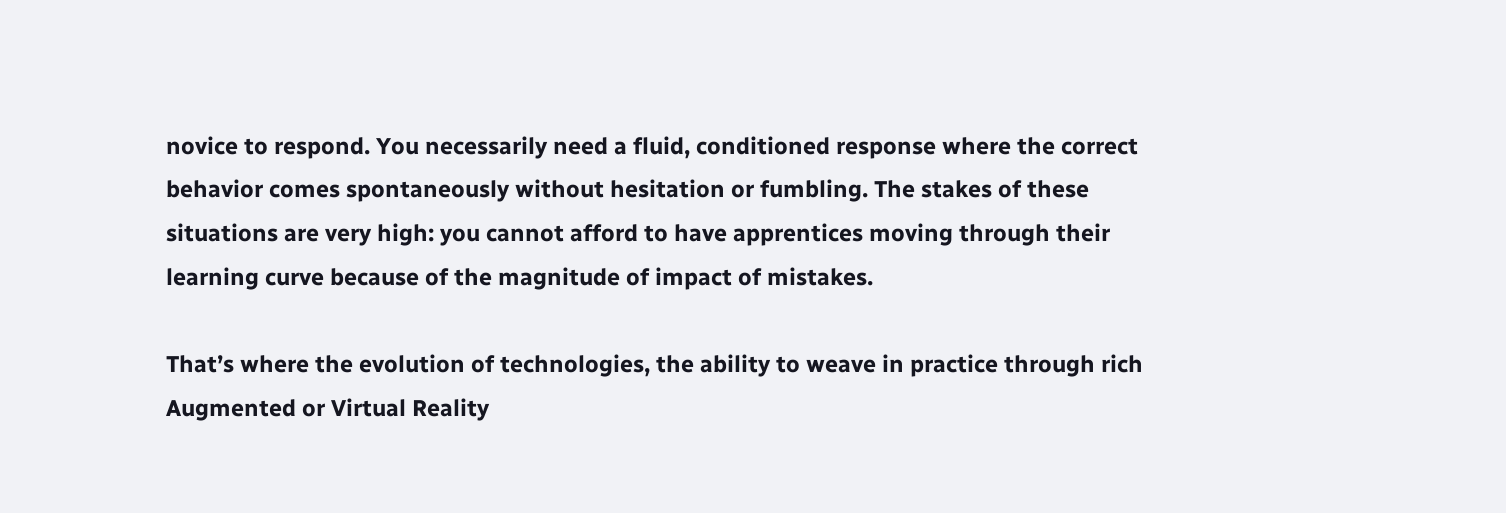novice to respond. You necessarily need a fluid, conditioned response where the correct behavior comes spontaneously without hesitation or fumbling. The stakes of these situations are very high: you cannot afford to have apprentices moving through their learning curve because of the magnitude of impact of mistakes.

That’s where the evolution of technologies, the ability to weave in practice through rich Augmented or Virtual Reality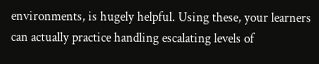environments, is hugely helpful. Using these, your learners can actually practice handling escalating levels of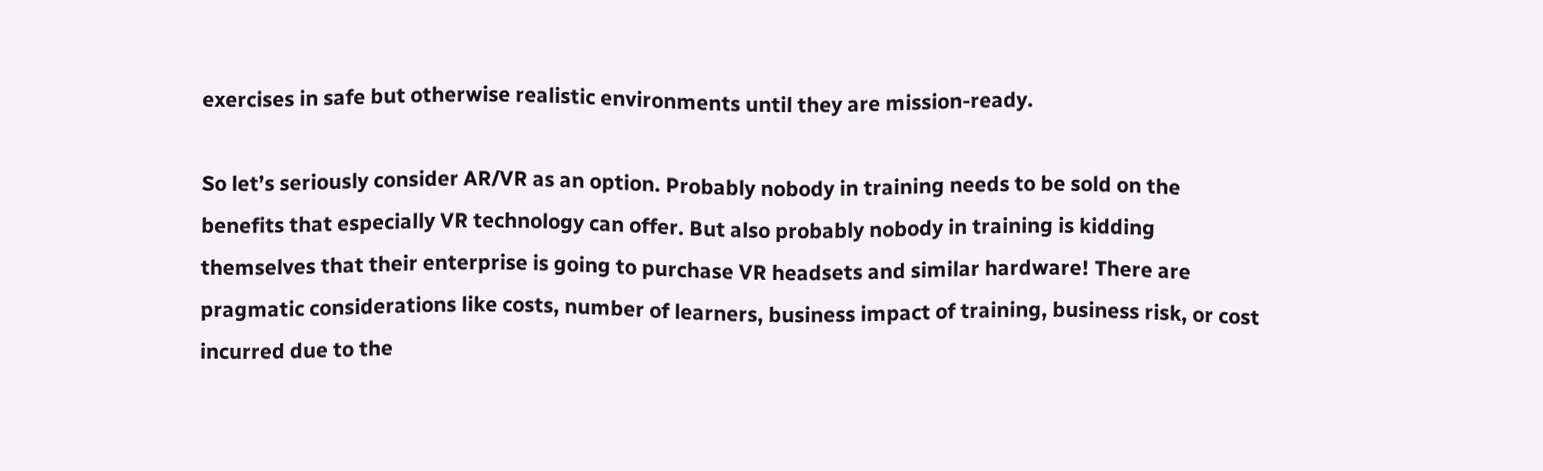exercises in safe but otherwise realistic environments until they are mission-ready.

So let’s seriously consider AR/VR as an option. Probably nobody in training needs to be sold on the benefits that especially VR technology can offer. But also probably nobody in training is kidding themselves that their enterprise is going to purchase VR headsets and similar hardware! There are pragmatic considerations like costs, number of learners, business impact of training, business risk, or cost incurred due to the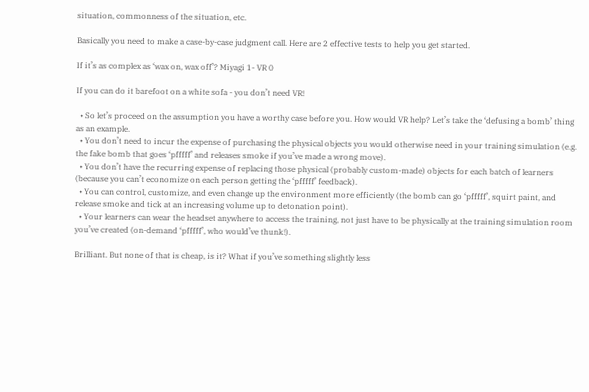situation, commonness of the situation, etc.

Basically you need to make a case-by-case judgment call. Here are 2 effective tests to help you get started.

If it’s as complex as ‘wax on, wax off’? Miyagi 1- VR 0

If you can do it barefoot on a white sofa - you don’t need VR!

  • So let’s proceed on the assumption you have a worthy case before you. How would VR help? Let’s take the ‘defusing a bomb’ thing as an example.
  • You don’t need to incur the expense of purchasing the physical objects you would otherwise need in your training simulation (e.g. the fake bomb that goes ‘pfffff’ and releases smoke if you’ve made a wrong move).
  • You don’t have the recurring expense of replacing those physical (probably custom-made) objects for each batch of learners (because you can’t economize on each person getting the ‘pfffff’ feedback).
  • You can control, customize, and even change up the environment more efficiently (the bomb can go ‘pfffff’, squirt paint, and release smoke and tick at an increasing volume up to detonation point).
  • Your learners can wear the headset anywhere to access the training, not just have to be physically at the training simulation room you’ve created (on-demand ‘pfffff’, who would’ve thunk!).

Brilliant. But none of that is cheap, is it? What if you’ve something slightly less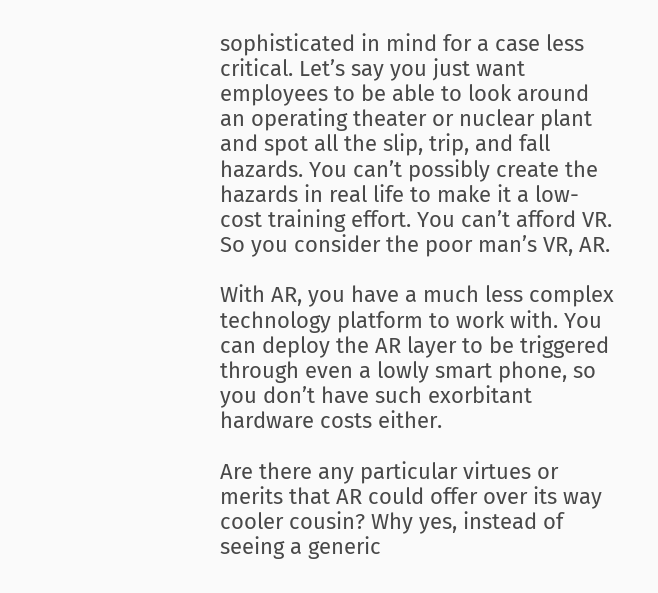sophisticated in mind for a case less critical. Let’s say you just want employees to be able to look around an operating theater or nuclear plant and spot all the slip, trip, and fall hazards. You can’t possibly create the hazards in real life to make it a low-cost training effort. You can’t afford VR. So you consider the poor man’s VR, AR.

With AR, you have a much less complex technology platform to work with. You can deploy the AR layer to be triggered through even a lowly smart phone, so you don’t have such exorbitant hardware costs either.

Are there any particular virtues or merits that AR could offer over its way cooler cousin? Why yes, instead of seeing a generic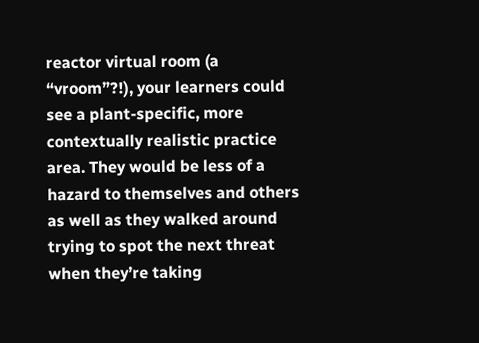reactor virtual room (a “vroom”?!), your learners could see a plant-specific, more contextually realistic practice area. They would be less of a hazard to themselves and others as well as they walked around trying to spot the next threat when they’re taking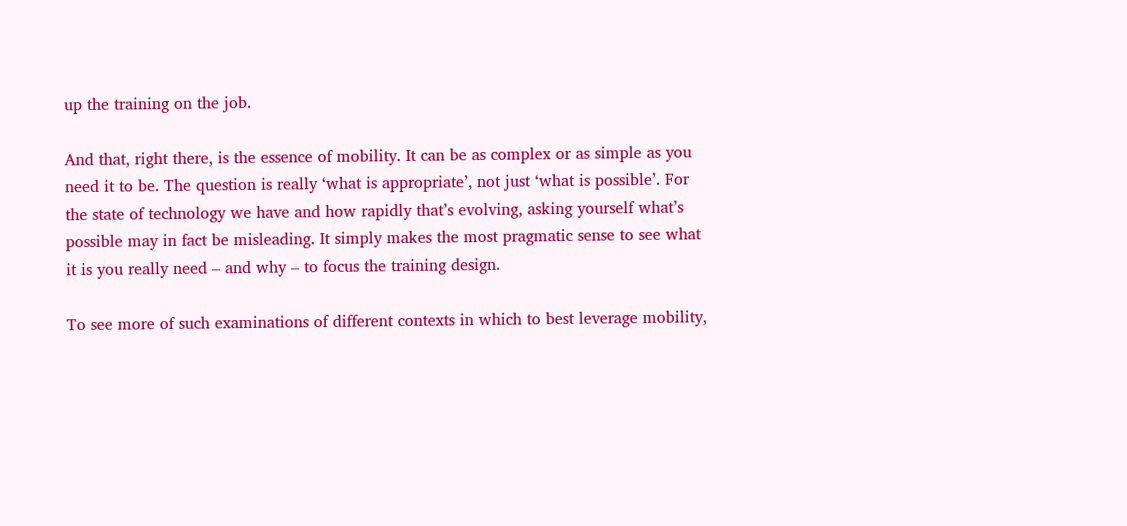up the training on the job.

And that, right there, is the essence of mobility. It can be as complex or as simple as you need it to be. The question is really ‘what is appropriate’, not just ‘what is possible’. For the state of technology we have and how rapidly that’s evolving, asking yourself what’s possible may in fact be misleading. It simply makes the most pragmatic sense to see what it is you really need – and why – to focus the training design.

To see more of such examinations of different contexts in which to best leverage mobility,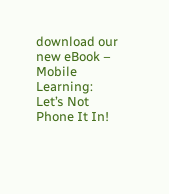download our new eBook – Mobile Learning: Let’s Not Phone It In!